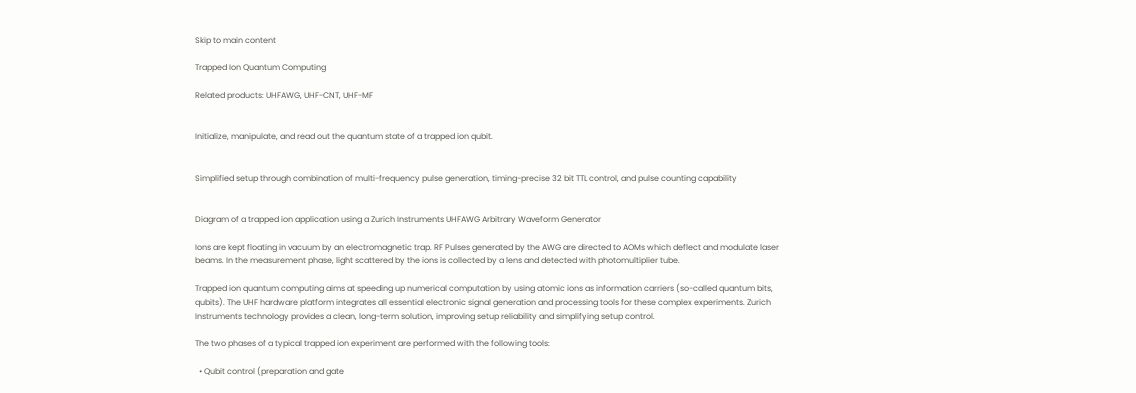Skip to main content

Trapped Ion Quantum Computing

Related products: UHFAWG, UHF-CNT, UHF-MF


Initialize, manipulate, and read out the quantum state of a trapped ion qubit.


Simplified setup through combination of multi-frequency pulse generation, timing-precise 32 bit TTL control, and pulse counting capability


Diagram of a trapped ion application using a Zurich Instruments UHFAWG Arbitrary Waveform Generator

Ions are kept floating in vacuum by an electromagnetic trap. RF Pulses generated by the AWG are directed to AOMs which deflect and modulate laser beams. In the measurement phase, light scattered by the ions is collected by a lens and detected with photomultiplier tube.

Trapped ion quantum computing aims at speeding up numerical computation by using atomic ions as information carriers (so-called quantum bits, qubits). The UHF hardware platform integrates all essential electronic signal generation and processing tools for these complex experiments. Zurich Instruments technology provides a clean, long-term solution, improving setup reliability and simplifying setup control.

The two phases of a typical trapped ion experiment are performed with the following tools:

  • Qubit control (preparation and gate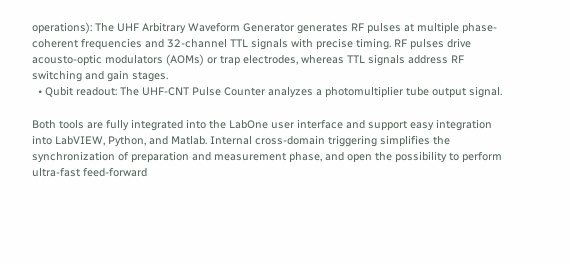operations): The UHF Arbitrary Waveform Generator generates RF pulses at multiple phase-coherent frequencies and 32-channel TTL signals with precise timing. RF pulses drive acousto-optic modulators (AOMs) or trap electrodes, whereas TTL signals address RF switching and gain stages.
  • Qubit readout: The UHF-CNT Pulse Counter analyzes a photomultiplier tube output signal.

Both tools are fully integrated into the LabOne user interface and support easy integration into LabVIEW, Python, and Matlab. Internal cross-domain triggering simplifies the synchronization of preparation and measurement phase, and open the possibility to perform ultra-fast feed-forward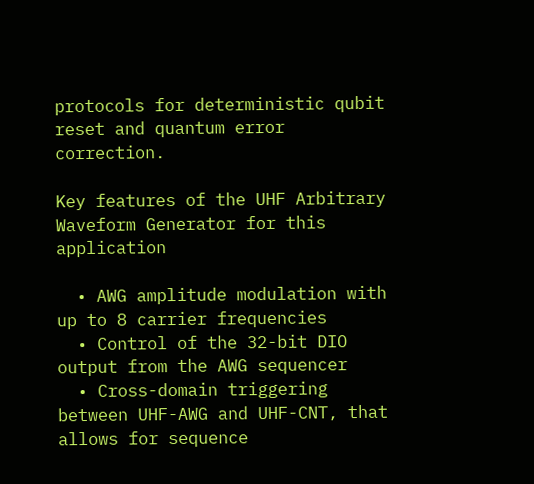protocols for deterministic qubit reset and quantum error correction.

Key features of the UHF Arbitrary Waveform Generator for this application

  • AWG amplitude modulation with up to 8 carrier frequencies
  • Control of the 32-bit DIO output from the AWG sequencer
  • Cross-domain triggering between UHF-AWG and UHF-CNT, that allows for sequence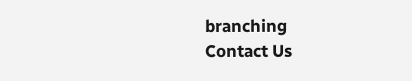branching
Contact Us